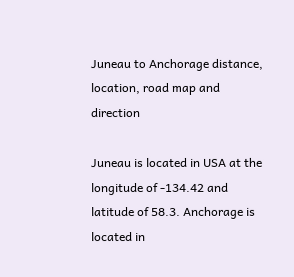Juneau to Anchorage distance, location, road map and direction

Juneau is located in USA at the longitude of -134.42 and latitude of 58.3. Anchorage is located in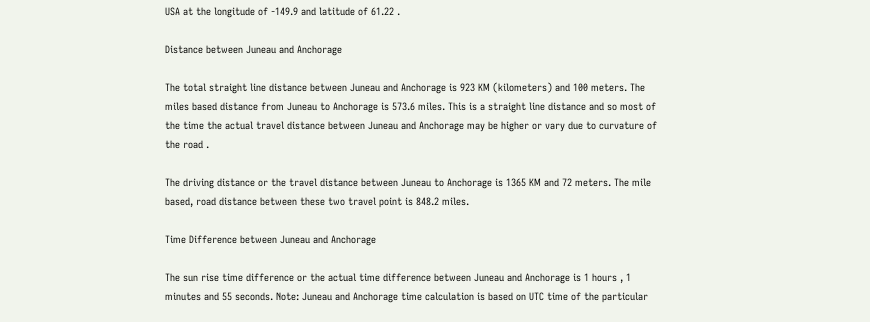USA at the longitude of -149.9 and latitude of 61.22 .

Distance between Juneau and Anchorage

The total straight line distance between Juneau and Anchorage is 923 KM (kilometers) and 100 meters. The miles based distance from Juneau to Anchorage is 573.6 miles. This is a straight line distance and so most of the time the actual travel distance between Juneau and Anchorage may be higher or vary due to curvature of the road .

The driving distance or the travel distance between Juneau to Anchorage is 1365 KM and 72 meters. The mile based, road distance between these two travel point is 848.2 miles.

Time Difference between Juneau and Anchorage

The sun rise time difference or the actual time difference between Juneau and Anchorage is 1 hours , 1 minutes and 55 seconds. Note: Juneau and Anchorage time calculation is based on UTC time of the particular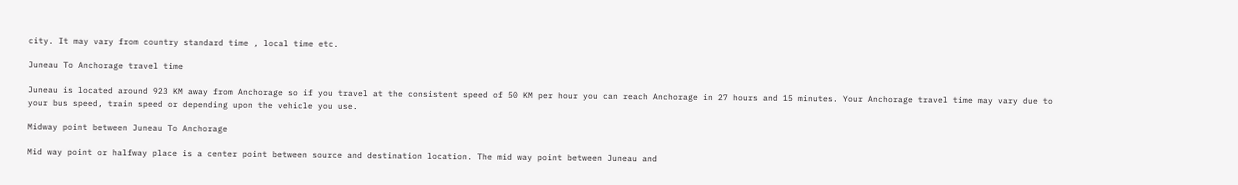city. It may vary from country standard time , local time etc.

Juneau To Anchorage travel time

Juneau is located around 923 KM away from Anchorage so if you travel at the consistent speed of 50 KM per hour you can reach Anchorage in 27 hours and 15 minutes. Your Anchorage travel time may vary due to your bus speed, train speed or depending upon the vehicle you use.

Midway point between Juneau To Anchorage

Mid way point or halfway place is a center point between source and destination location. The mid way point between Juneau and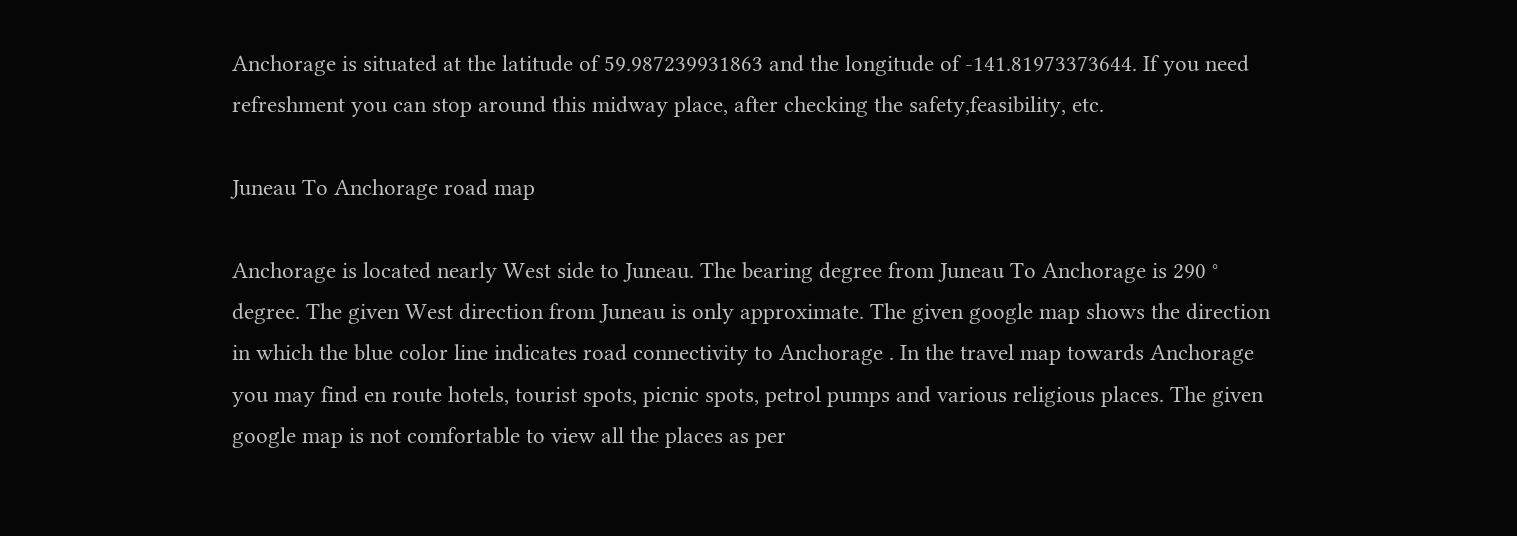Anchorage is situated at the latitude of 59.987239931863 and the longitude of -141.81973373644. If you need refreshment you can stop around this midway place, after checking the safety,feasibility, etc.

Juneau To Anchorage road map

Anchorage is located nearly West side to Juneau. The bearing degree from Juneau To Anchorage is 290 ° degree. The given West direction from Juneau is only approximate. The given google map shows the direction in which the blue color line indicates road connectivity to Anchorage . In the travel map towards Anchorage you may find en route hotels, tourist spots, picnic spots, petrol pumps and various religious places. The given google map is not comfortable to view all the places as per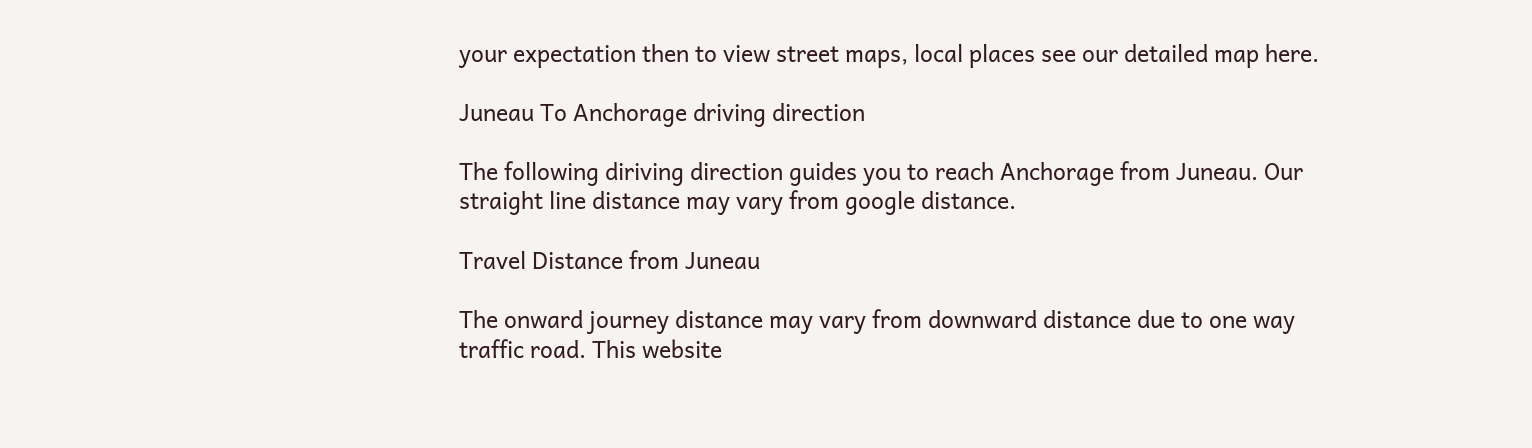your expectation then to view street maps, local places see our detailed map here.

Juneau To Anchorage driving direction

The following diriving direction guides you to reach Anchorage from Juneau. Our straight line distance may vary from google distance.

Travel Distance from Juneau

The onward journey distance may vary from downward distance due to one way traffic road. This website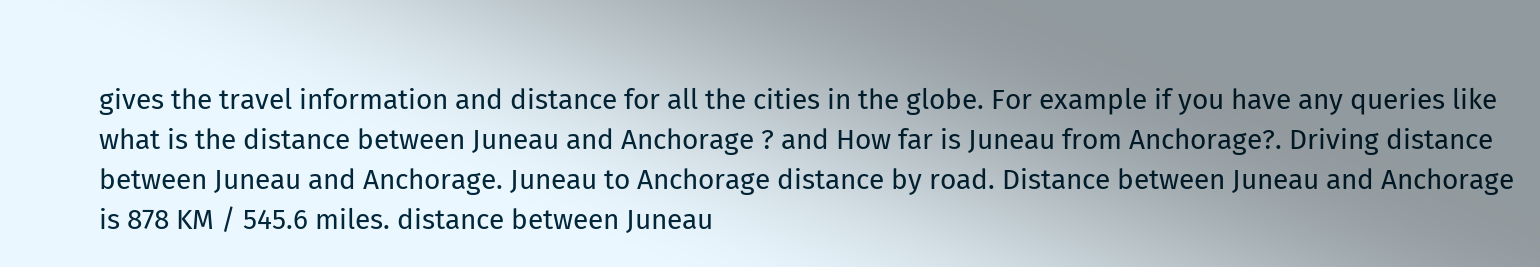gives the travel information and distance for all the cities in the globe. For example if you have any queries like what is the distance between Juneau and Anchorage ? and How far is Juneau from Anchorage?. Driving distance between Juneau and Anchorage. Juneau to Anchorage distance by road. Distance between Juneau and Anchorage is 878 KM / 545.6 miles. distance between Juneau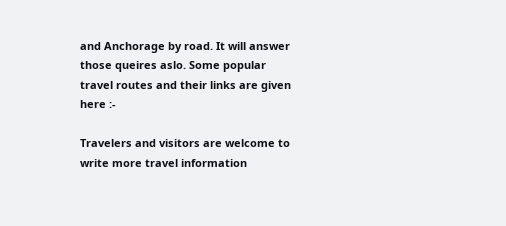and Anchorage by road. It will answer those queires aslo. Some popular travel routes and their links are given here :-

Travelers and visitors are welcome to write more travel information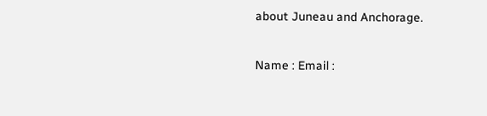about Juneau and Anchorage.

Name : Email :